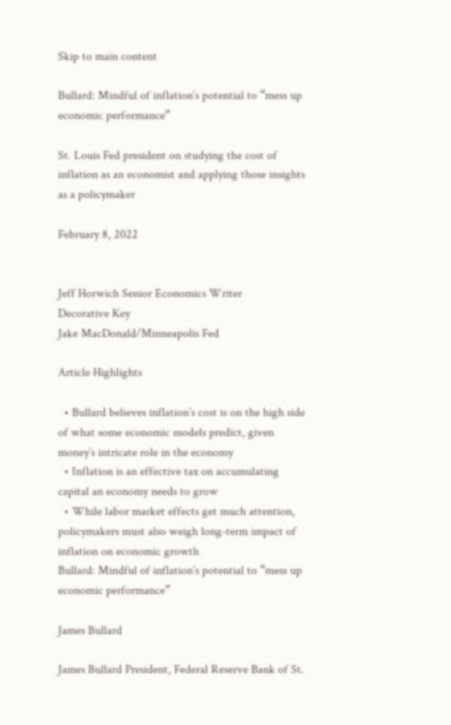Skip to main content

Bullard: Mindful of inflation’s potential to “mess up economic performance”

St. Louis Fed president on studying the cost of inflation as an economist and applying those insights as a policymaker

February 8, 2022


Jeff Horwich Senior Economics Writer
Decorative Key
Jake MacDonald/Minneapolis Fed

Article Highlights

  • Bullard believes inflation’s cost is on the high side of what some economic models predict, given money’s intricate role in the economy
  • Inflation is an effective tax on accumulating capital an economy needs to grow
  • While labor market effects get much attention, policymakers must also weigh long-term impact of inflation on economic growth
Bullard: Mindful of inflation’s potential to “mess up economic performance”

James Bullard

James Bullard President, Federal Reserve Bank of St.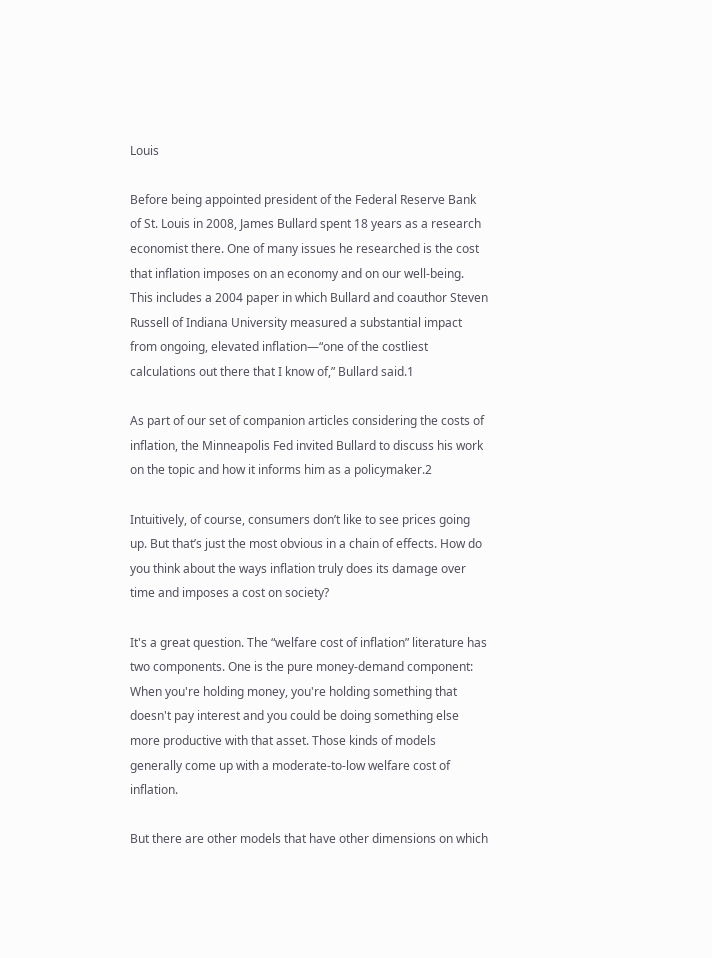Louis

Before being appointed president of the Federal Reserve Bank of St. Louis in 2008, James Bullard spent 18 years as a research economist there. One of many issues he researched is the cost that inflation imposes on an economy and on our well-being. This includes a 2004 paper in which Bullard and coauthor Steven Russell of Indiana University measured a substantial impact from ongoing, elevated inflation—“one of the costliest calculations out there that I know of,” Bullard said.1

As part of our set of companion articles considering the costs of inflation, the Minneapolis Fed invited Bullard to discuss his work on the topic and how it informs him as a policymaker.2

Intuitively, of course, consumers don’t like to see prices going up. But that’s just the most obvious in a chain of effects. How do you think about the ways inflation truly does its damage over time and imposes a cost on society?

It's a great question. The “welfare cost of inflation” literature has two components. One is the pure money-demand component: When you're holding money, you're holding something that doesn't pay interest and you could be doing something else more productive with that asset. Those kinds of models generally come up with a moderate-to-low welfare cost of inflation.

But there are other models that have other dimensions on which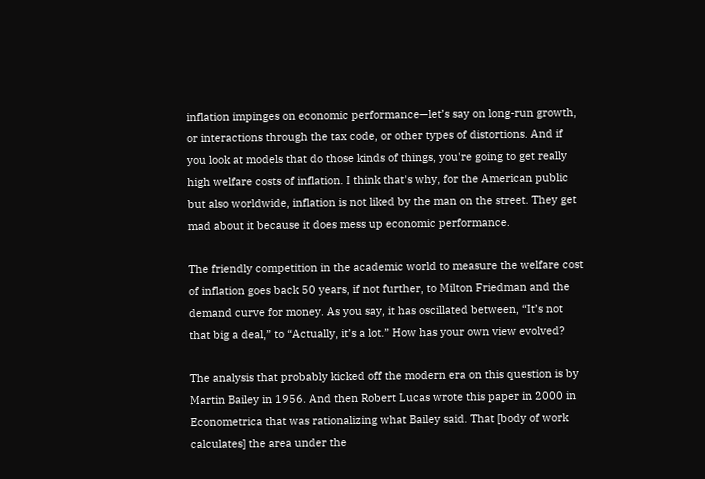inflation impinges on economic performance—let’s say on long-run growth, or interactions through the tax code, or other types of distortions. And if you look at models that do those kinds of things, you're going to get really high welfare costs of inflation. I think that's why, for the American public but also worldwide, inflation is not liked by the man on the street. They get mad about it because it does mess up economic performance.

The friendly competition in the academic world to measure the welfare cost of inflation goes back 50 years, if not further, to Milton Friedman and the demand curve for money. As you say, it has oscillated between, “It’s not that big a deal,” to “Actually, it’s a lot.” How has your own view evolved?

The analysis that probably kicked off the modern era on this question is by Martin Bailey in 1956. And then Robert Lucas wrote this paper in 2000 in Econometrica that was rationalizing what Bailey said. That [body of work calculates] the area under the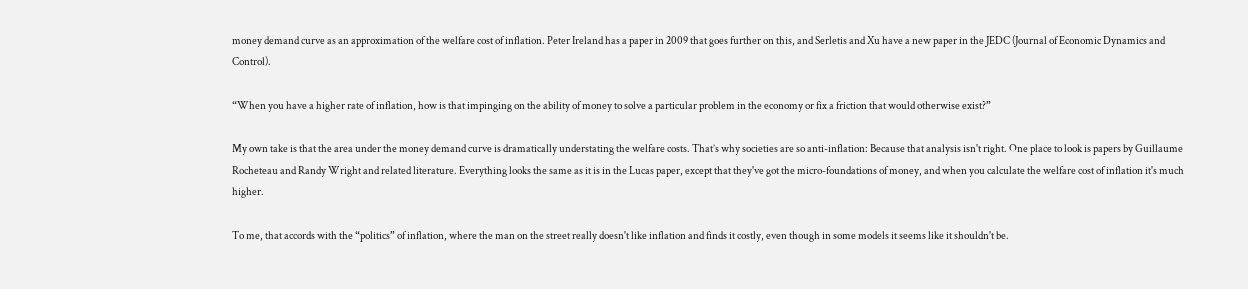money demand curve as an approximation of the welfare cost of inflation. Peter Ireland has a paper in 2009 that goes further on this, and Serletis and Xu have a new paper in the JEDC (Journal of Economic Dynamics and Control).

“When you have a higher rate of inflation, how is that impinging on the ability of money to solve a particular problem in the economy or fix a friction that would otherwise exist?”

My own take is that the area under the money demand curve is dramatically understating the welfare costs. That’s why societies are so anti-inflation: Because that analysis isn't right. One place to look is papers by Guillaume Rocheteau and Randy Wright and related literature. Everything looks the same as it is in the Lucas paper, except that they've got the micro-foundations of money, and when you calculate the welfare cost of inflation it's much higher.

To me, that accords with the “politics” of inflation, where the man on the street really doesn't like inflation and finds it costly, even though in some models it seems like it shouldn't be.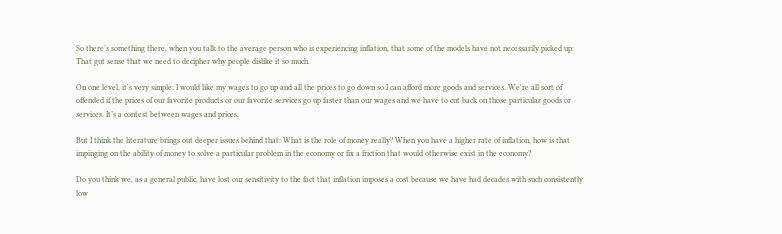So there’s something there, when you talk to the average person who is experiencing inflation, that some of the models have not necessarily picked up: That gut sense that we need to decipher why people dislike it so much.

On one level, it's very simple: I would like my wages to go up and all the prices to go down so I can afford more goods and services. We're all sort of offended if the prices of our favorite products or our favorite services go up faster than our wages and we have to cut back on those particular goods or services. It’s a contest between wages and prices.

But I think the literature brings out deeper issues behind that: What is the role of money really? When you have a higher rate of inflation, how is that impinging on the ability of money to solve a particular problem in the economy or fix a friction that would otherwise exist in the economy?

Do you think we, as a general public, have lost our sensitivity to the fact that inflation imposes a cost because we have had decades with such consistently low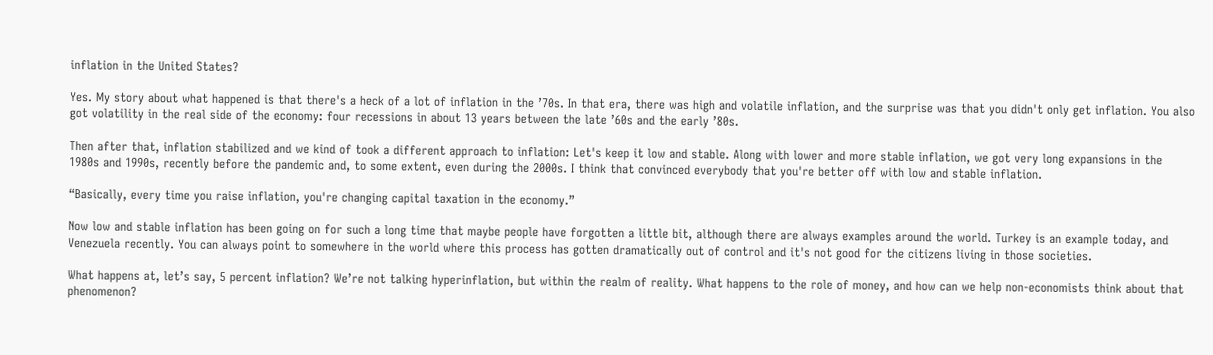inflation in the United States?

Yes. My story about what happened is that there's a heck of a lot of inflation in the ’70s. In that era, there was high and volatile inflation, and the surprise was that you didn't only get inflation. You also got volatility in the real side of the economy: four recessions in about 13 years between the late ’60s and the early ’80s.

Then after that, inflation stabilized and we kind of took a different approach to inflation: Let's keep it low and stable. Along with lower and more stable inflation, we got very long expansions in the 1980s and 1990s, recently before the pandemic and, to some extent, even during the 2000s. I think that convinced everybody that you're better off with low and stable inflation.

“Basically, every time you raise inflation, you're changing capital taxation in the economy.”

Now low and stable inflation has been going on for such a long time that maybe people have forgotten a little bit, although there are always examples around the world. Turkey is an example today, and Venezuela recently. You can always point to somewhere in the world where this process has gotten dramatically out of control and it's not good for the citizens living in those societies.

What happens at, let’s say, 5 percent inflation? We’re not talking hyperinflation, but within the realm of reality. What happens to the role of money, and how can we help non-economists think about that phenomenon?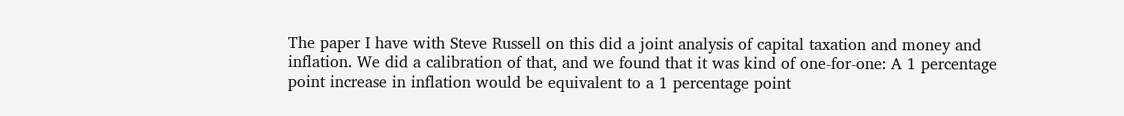The paper I have with Steve Russell on this did a joint analysis of capital taxation and money and inflation. We did a calibration of that, and we found that it was kind of one-for-one: A 1 percentage point increase in inflation would be equivalent to a 1 percentage point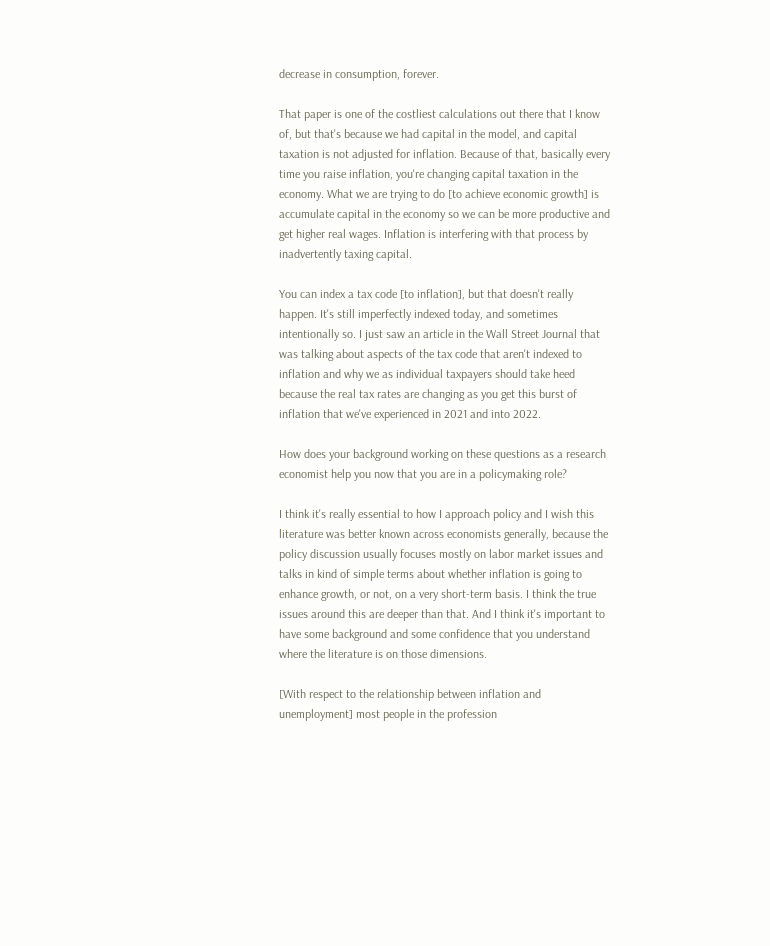decrease in consumption, forever.

That paper is one of the costliest calculations out there that I know of, but that's because we had capital in the model, and capital taxation is not adjusted for inflation. Because of that, basically every time you raise inflation, you're changing capital taxation in the economy. What we are trying to do [to achieve economic growth] is accumulate capital in the economy so we can be more productive and get higher real wages. Inflation is interfering with that process by inadvertently taxing capital.

You can index a tax code [to inflation], but that doesn't really happen. It's still imperfectly indexed today, and sometimes intentionally so. I just saw an article in the Wall Street Journal that was talking about aspects of the tax code that aren't indexed to inflation and why we as individual taxpayers should take heed because the real tax rates are changing as you get this burst of inflation that we've experienced in 2021 and into 2022.

How does your background working on these questions as a research economist help you now that you are in a policymaking role?

I think it's really essential to how I approach policy and I wish this literature was better known across economists generally, because the policy discussion usually focuses mostly on labor market issues and talks in kind of simple terms about whether inflation is going to enhance growth, or not, on a very short-term basis. I think the true issues around this are deeper than that. And I think it's important to have some background and some confidence that you understand where the literature is on those dimensions.

[With respect to the relationship between inflation and unemployment] most people in the profession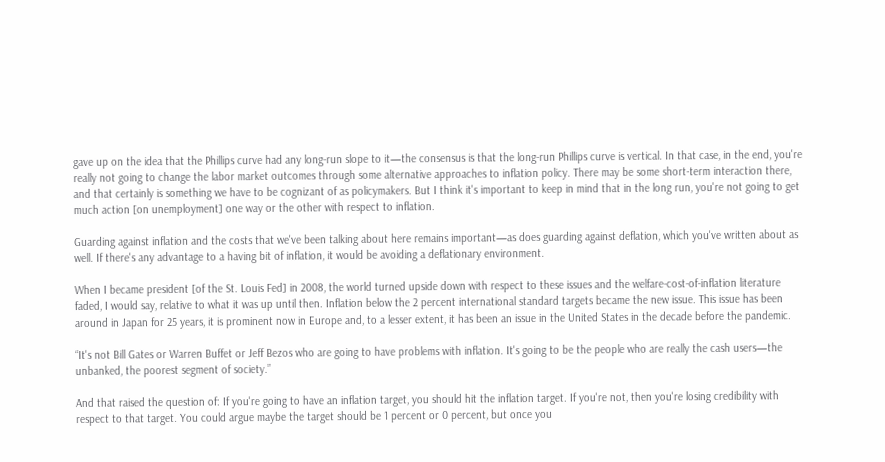gave up on the idea that the Phillips curve had any long-run slope to it—the consensus is that the long-run Phillips curve is vertical. In that case, in the end, you're really not going to change the labor market outcomes through some alternative approaches to inflation policy. There may be some short-term interaction there, and that certainly is something we have to be cognizant of as policymakers. But I think it's important to keep in mind that in the long run, you're not going to get much action [on unemployment] one way or the other with respect to inflation.

Guarding against inflation and the costs that we've been talking about here remains important—as does guarding against deflation, which you've written about as well. If there's any advantage to a having bit of inflation, it would be avoiding a deflationary environment.

When I became president [of the St. Louis Fed] in 2008, the world turned upside down with respect to these issues and the welfare-cost-of-inflation literature faded, I would say, relative to what it was up until then. Inflation below the 2 percent international standard targets became the new issue. This issue has been around in Japan for 25 years, it is prominent now in Europe and, to a lesser extent, it has been an issue in the United States in the decade before the pandemic.

“It's not Bill Gates or Warren Buffet or Jeff Bezos who are going to have problems with inflation. It's going to be the people who are really the cash users—the unbanked, the poorest segment of society.”

And that raised the question of: If you're going to have an inflation target, you should hit the inflation target. If you're not, then you're losing credibility with respect to that target. You could argue maybe the target should be 1 percent or 0 percent, but once you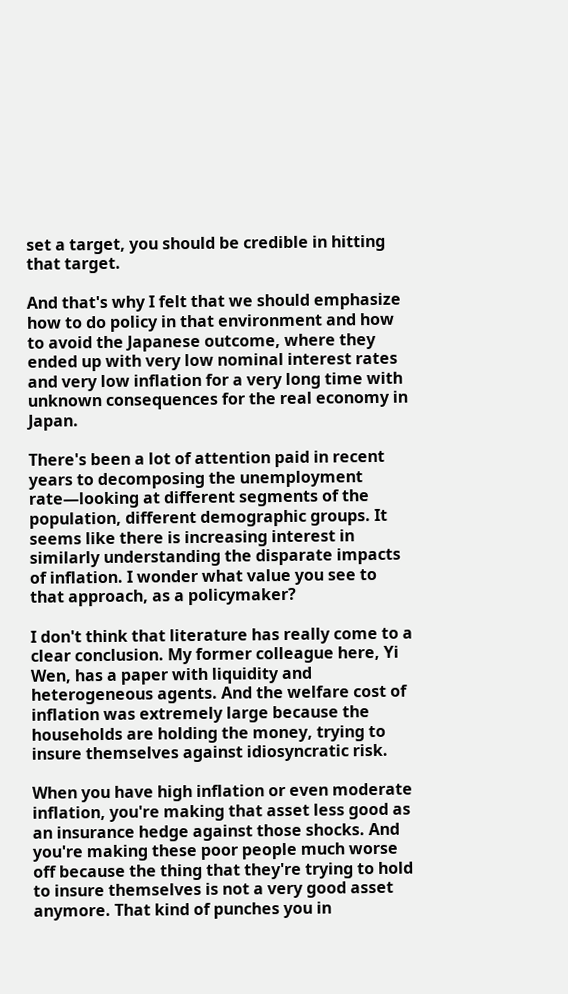set a target, you should be credible in hitting that target.

And that's why I felt that we should emphasize how to do policy in that environment and how to avoid the Japanese outcome, where they ended up with very low nominal interest rates and very low inflation for a very long time with unknown consequences for the real economy in Japan.

There's been a lot of attention paid in recent years to decomposing the unemployment rate—looking at different segments of the population, different demographic groups. It seems like there is increasing interest in similarly understanding the disparate impacts of inflation. I wonder what value you see to that approach, as a policymaker?

I don't think that literature has really come to a clear conclusion. My former colleague here, Yi Wen, has a paper with liquidity and heterogeneous agents. And the welfare cost of inflation was extremely large because the households are holding the money, trying to insure themselves against idiosyncratic risk.

When you have high inflation or even moderate inflation, you're making that asset less good as an insurance hedge against those shocks. And you're making these poor people much worse off because the thing that they're trying to hold to insure themselves is not a very good asset anymore. That kind of punches you in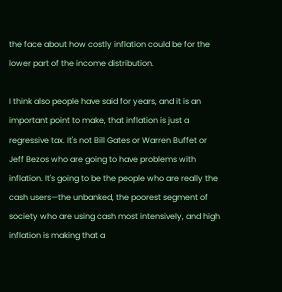the face about how costly inflation could be for the lower part of the income distribution.

I think also people have said for years, and it is an important point to make, that inflation is just a regressive tax. It's not Bill Gates or Warren Buffet or Jeff Bezos who are going to have problems with inflation. It's going to be the people who are really the cash users—the unbanked, the poorest segment of society who are using cash most intensively, and high inflation is making that a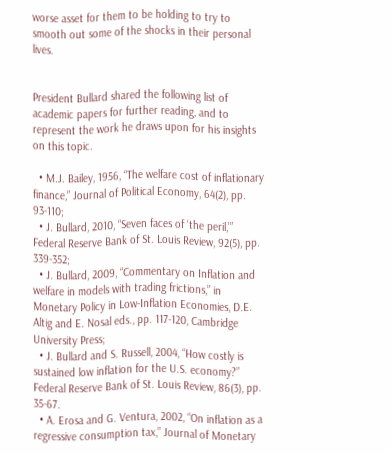worse asset for them to be holding to try to smooth out some of the shocks in their personal lives.


President Bullard shared the following list of academic papers for further reading, and to represent the work he draws upon for his insights on this topic.

  • M.J. Bailey, 1956, “The welfare cost of inflationary finance,” Journal of Political Economy, 64(2), pp. 93-110;
  • J. Bullard, 2010, “Seven faces of ‘the peril,’” Federal Reserve Bank of St. Louis Review, 92(5), pp. 339-352;
  • J. Bullard, 2009, “Commentary on Inflation and welfare in models with trading frictions,” in Monetary Policy in Low-Inflation Economies, D.E. Altig and E. Nosal eds., pp. 117-120, Cambridge University Press;
  • J. Bullard and S. Russell, 2004, “How costly is sustained low inflation for the U.S. economy?” Federal Reserve Bank of St. Louis Review, 86(3), pp. 35-67.
  • A. Erosa and G. Ventura, 2002, “On inflation as a regressive consumption tax,” Journal of Monetary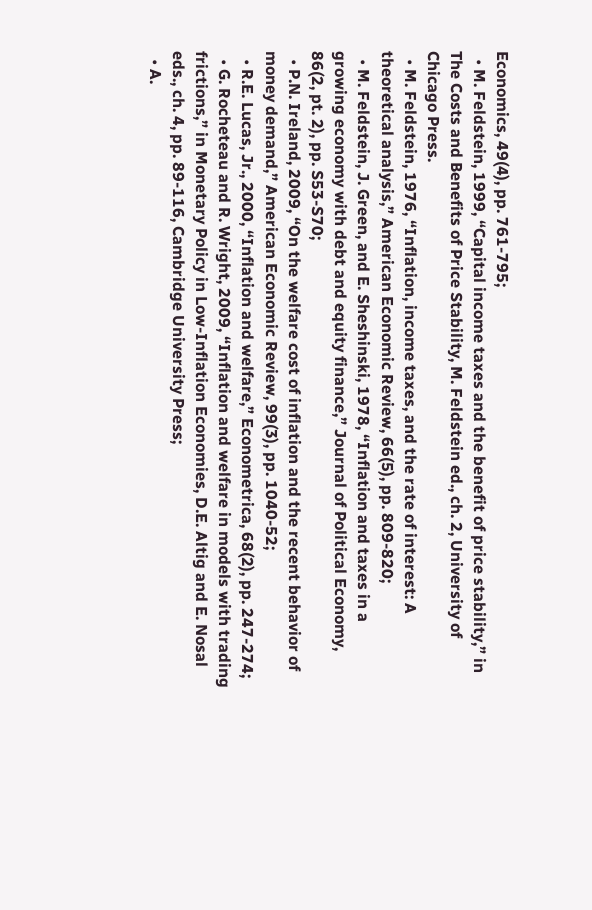Economics, 49(4), pp. 761-795;
  • M. Feldstein, 1999, “Capital income taxes and the benefit of price stability,” in The Costs and Benefits of Price Stability, M. Feldstein ed., ch. 2, University of Chicago Press.
  • M. Feldstein, 1976, “Inflation, income taxes, and the rate of interest: A theoretical analysis,” American Economic Review, 66(5), pp. 809-820;
  • M. Feldstein, J. Green, and E. Sheshinski, 1978, “Inflation and taxes in a growing economy with debt and equity finance,” Journal of Political Economy, 86(2, pt. 2), pp. S53-S70;
  • P.N. Ireland, 2009, “On the welfare cost of inflation and the recent behavior of money demand,” American Economic Review, 99(3), pp. 1040-52;
  • R.E. Lucas, Jr., 2000, “Inflation and welfare,” Econometrica, 68(2), pp. 247-274;
  • G. Rocheteau and R. Wright, 2009, “Inflation and welfare in models with trading frictions,” in Monetary Policy in Low-Inflation Economies, D.E. Altig and E. Nosal eds., ch. 4, pp. 89-116, Cambridge University Press;
  • A.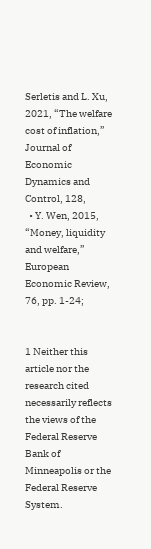Serletis and L. Xu, 2021, “The welfare cost of inflation,” Journal of Economic Dynamics and Control, 128,
  • Y. Wen, 2015, “Money, liquidity and welfare,” European Economic Review, 76, pp. 1-24;


1 Neither this article nor the research cited necessarily reflects the views of the Federal Reserve Bank of Minneapolis or the Federal Reserve System.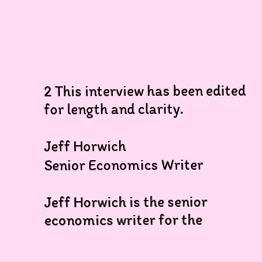2 This interview has been edited for length and clarity.

Jeff Horwich
Senior Economics Writer

Jeff Horwich is the senior economics writer for the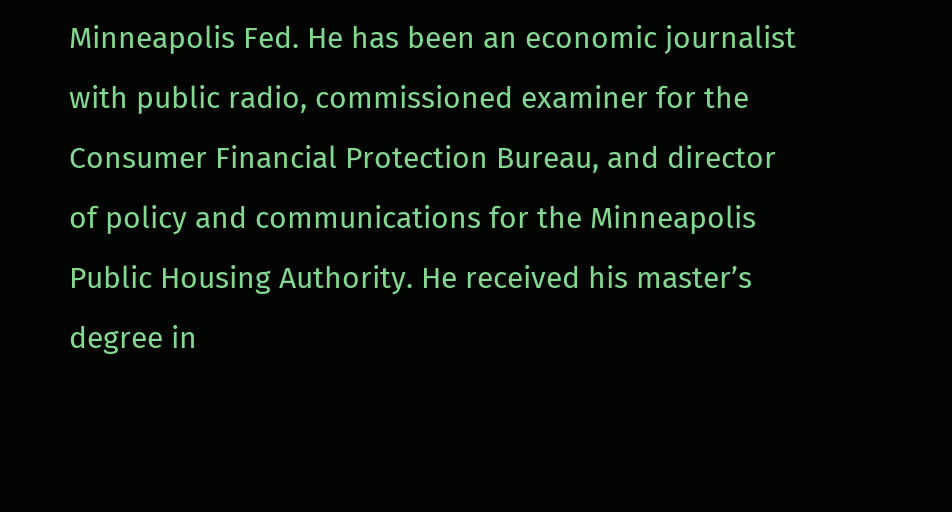Minneapolis Fed. He has been an economic journalist with public radio, commissioned examiner for the Consumer Financial Protection Bureau, and director of policy and communications for the Minneapolis Public Housing Authority. He received his master’s degree in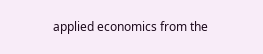applied economics from the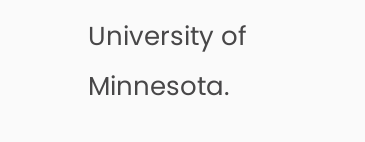University of Minnesota.